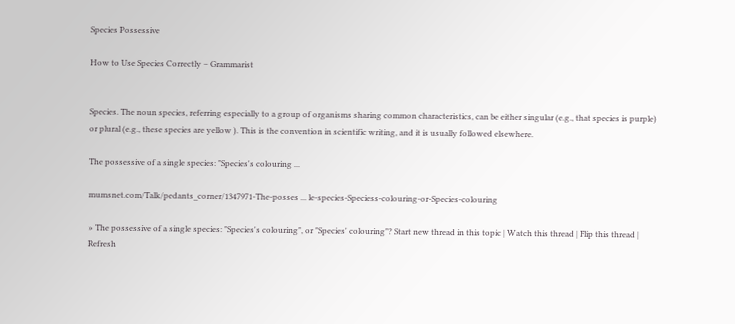Species Possessive

How to Use Species Correctly – Grammarist


Species. The noun species, referring especially to a group of organisms sharing common characteristics, can be either singular (e.g., that species is purple) or plural (e.g., these species are yellow ). This is the convention in scientific writing, and it is usually followed elsewhere.

The possessive of a single species: "Species's colouring ...

mumsnet.com/Talk/pedants_corner/1347971-The-posses ... le-species-Speciess-colouring-or-Species-colouring

» The possessive of a single species: "Species's colouring", or "Species' colouring"? Start new thread in this topic | Watch this thread | Flip this thread | Refresh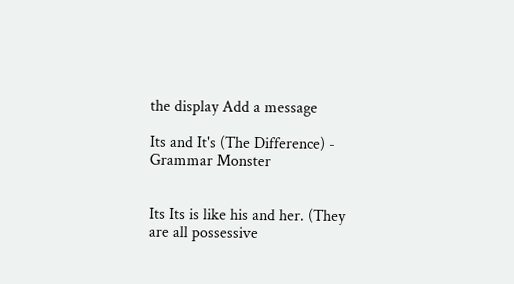the display Add a message

Its and It's (The Difference) - Grammar Monster


Its Its is like his and her. (They are all possessive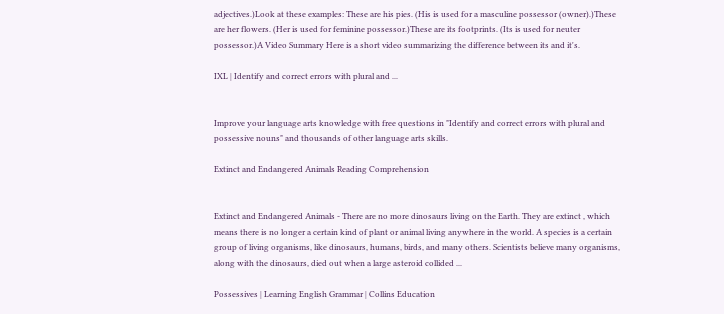adjectives.)Look at these examples: These are his pies. (His is used for a masculine possessor (owner).)These are her flowers. (Her is used for feminine possessor.)These are its footprints. (Its is used for neuter possessor.)A Video Summary Here is a short video summarizing the difference between its and it's.

IXL | Identify and correct errors with plural and ...


Improve your language arts knowledge with free questions in "Identify and correct errors with plural and possessive nouns" and thousands of other language arts skills.

Extinct and Endangered Animals Reading Comprehension


Extinct and Endangered Animals - There are no more dinosaurs living on the Earth. They are extinct , which means there is no longer a certain kind of plant or animal living anywhere in the world. A species is a certain group of living organisms, like dinosaurs, humans, birds, and many others. Scientists believe many organisms, along with the dinosaurs, died out when a large asteroid collided ...

Possessives | Learning English Grammar | Collins Education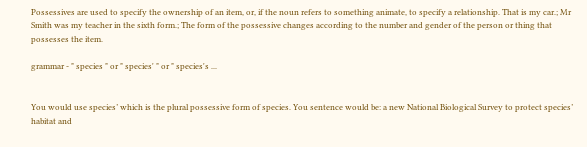Possessives are used to specify the ownership of an item, or, if the noun refers to something animate, to specify a relationship. That is my car.; Mr Smith was my teacher in the sixth form.; The form of the possessive changes according to the number and gender of the person or thing that possesses the item.

grammar - " species " or " species' " or " species's ...


You would use species’ which is the plural possessive form of species. You sentence would be: a new National Biological Survey to protect species’ habitat and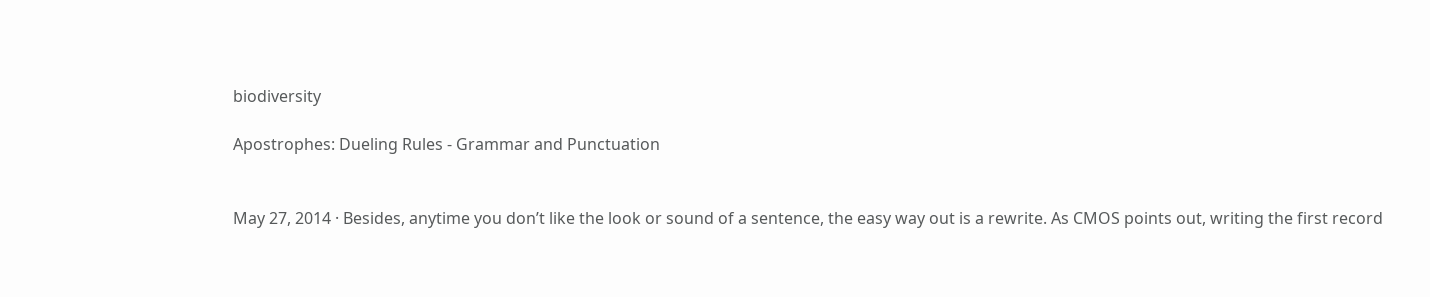biodiversity

Apostrophes: Dueling Rules - Grammar and Punctuation


May 27, 2014 · Besides, anytime you don’t like the look or sound of a sentence, the easy way out is a rewrite. As CMOS points out, writing the first record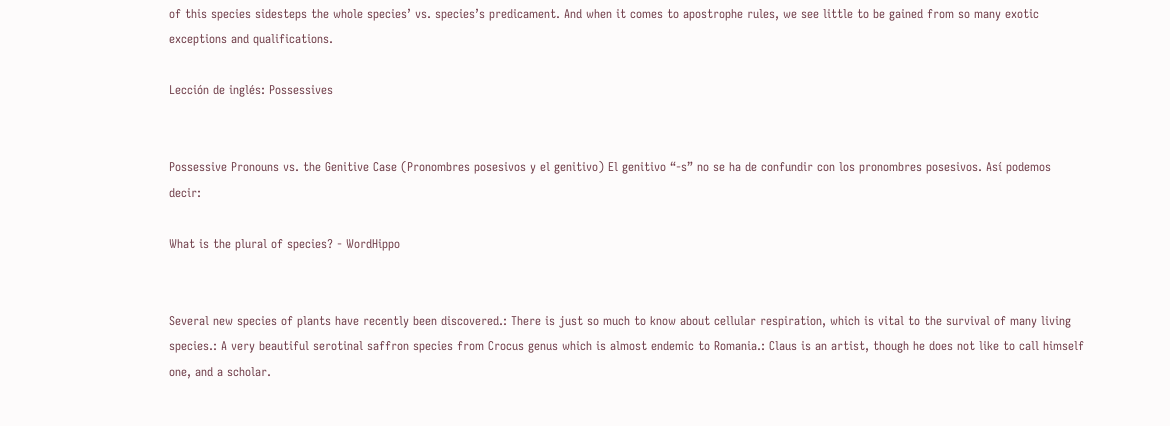of this species sidesteps the whole species’ vs. species’s predicament. And when it comes to apostrophe rules, we see little to be gained from so many exotic exceptions and qualifications.

Lección de inglés: Possessives


Possessive Pronouns vs. the Genitive Case (Pronombres posesivos y el genitivo) El genitivo “-s” no se ha de confundir con los pronombres posesivos. Así podemos decir:

What is the plural of species? - WordHippo


Several new species of plants have recently been discovered.: There is just so much to know about cellular respiration, which is vital to the survival of many living species.: A very beautiful serotinal saffron species from Crocus genus which is almost endemic to Romania.: Claus is an artist, though he does not like to call himself one, and a scholar.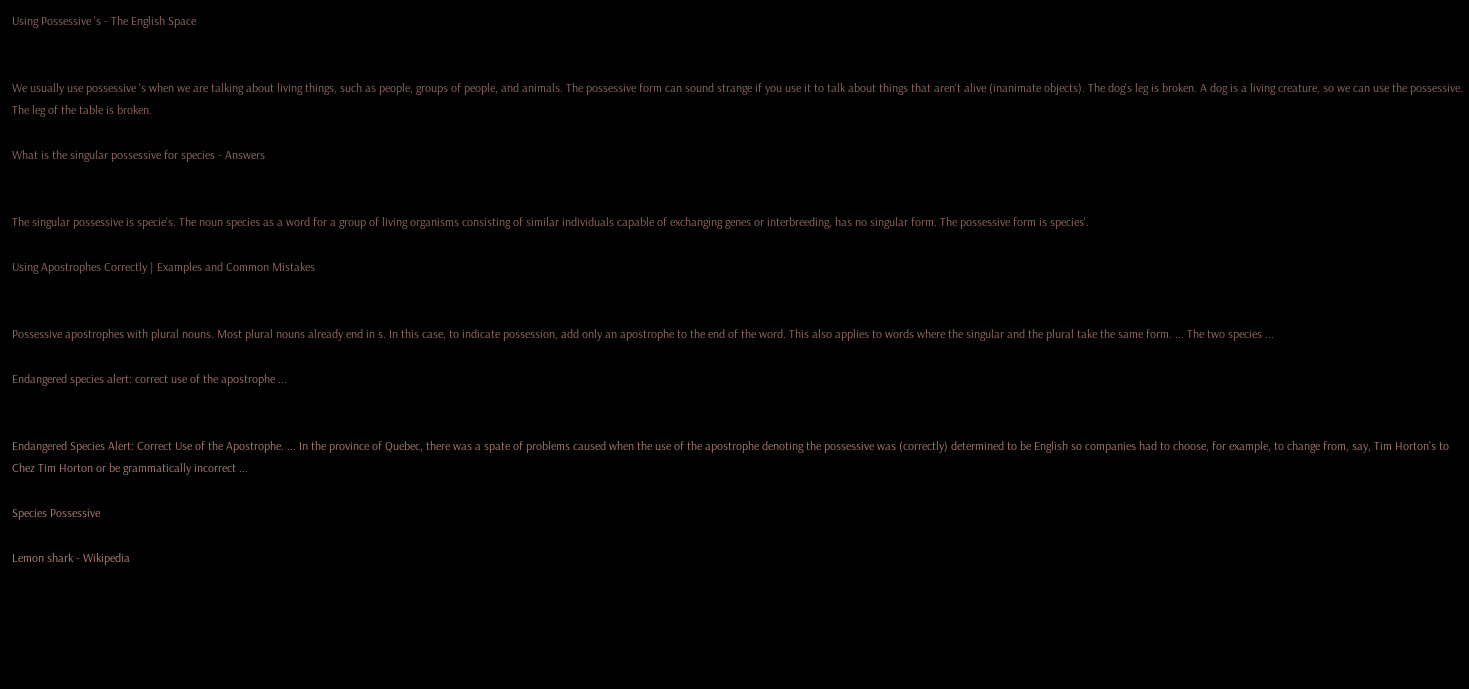Using Possessive 's - The English Space


We usually use possessive 's when we are talking about living things, such as people, groups of people, and animals. The possessive form can sound strange if you use it to talk about things that aren't alive (inanimate objects). The dog's leg is broken. A dog is a living creature, so we can use the possessive. The leg of the table is broken.

What is the singular possessive for species - Answers


The singular possessive is specie's. The noun species as a word for a group of living organisms consisting of similar individuals capable of exchanging genes or interbreeding, has no singular form. The possessive form is species'.

Using Apostrophes Correctly | Examples and Common Mistakes


Possessive apostrophes with plural nouns. Most plural nouns already end in s. In this case, to indicate possession, add only an apostrophe to the end of the word. This also applies to words where the singular and the plural take the same form. ... The two species ...

Endangered species alert: correct use of the apostrophe ...


Endangered Species Alert: Correct Use of the Apostrophe. ... In the province of Quebec, there was a spate of problems caused when the use of the apostrophe denoting the possessive was (correctly) determined to be English so companies had to choose, for example, to change from, say, Tim Horton’s to Chez Tim Horton or be grammatically incorrect ...

Species Possessive

Lemon shark - Wikipedia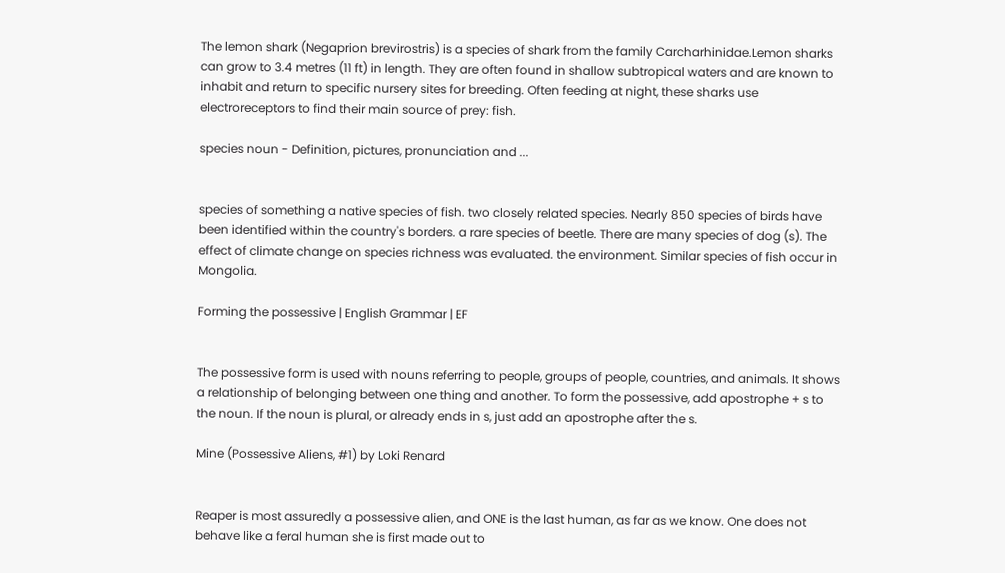The lemon shark (Negaprion brevirostris) is a species of shark from the family Carcharhinidae.Lemon sharks can grow to 3.4 metres (11 ft) in length. They are often found in shallow subtropical waters and are known to inhabit and return to specific nursery sites for breeding. Often feeding at night, these sharks use electroreceptors to find their main source of prey: fish.

species noun - Definition, pictures, pronunciation and ...


species of something a native species of fish. two closely related species. Nearly 850 species of birds have been identified within the country's borders. a rare species of beetle. There are many species of dog (s). The effect of climate change on species richness was evaluated. the environment. Similar species of fish occur in Mongolia.

Forming the possessive | English Grammar | EF


The possessive form is used with nouns referring to people, groups of people, countries, and animals. It shows a relationship of belonging between one thing and another. To form the possessive, add apostrophe + s to the noun. If the noun is plural, or already ends in s, just add an apostrophe after the s.

Mine (Possessive Aliens, #1) by Loki Renard


Reaper is most assuredly a possessive alien, and ONE is the last human, as far as we know. One does not behave like a feral human she is first made out to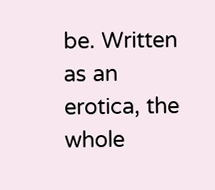be. Written as an erotica, the whole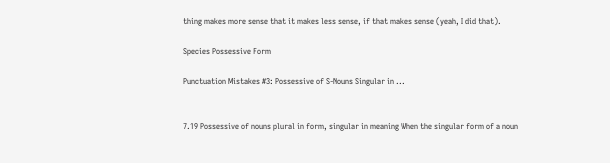thing makes more sense that it makes less sense, if that makes sense (yeah, I did that).

Species Possessive Form

Punctuation Mistakes #3: Possessive of S-Nouns Singular in ...


7.19 Possessive of nouns plural in form, singular in meaning When the singular form of a noun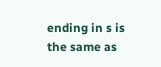ending in s is the same as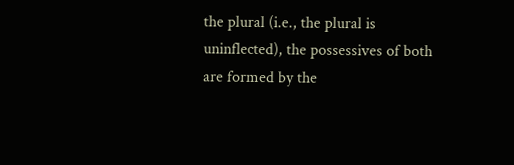the plural (i.e., the plural is uninflected), the possessives of both are formed by the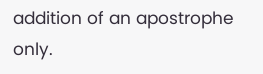addition of an apostrophe only.